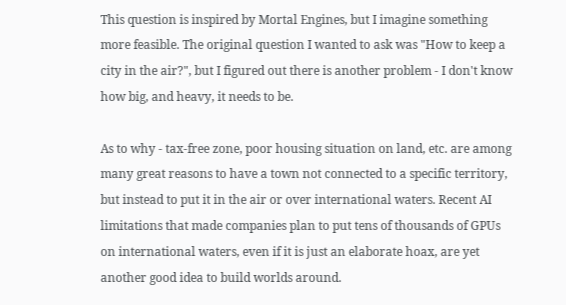This question is inspired by Mortal Engines, but I imagine something more feasible. The original question I wanted to ask was "How to keep a city in the air?", but I figured out there is another problem - I don't know how big, and heavy, it needs to be.

As to why - tax-free zone, poor housing situation on land, etc. are among many great reasons to have a town not connected to a specific territory, but instead to put it in the air or over international waters. Recent AI limitations that made companies plan to put tens of thousands of GPUs on international waters, even if it is just an elaborate hoax, are yet another good idea to build worlds around.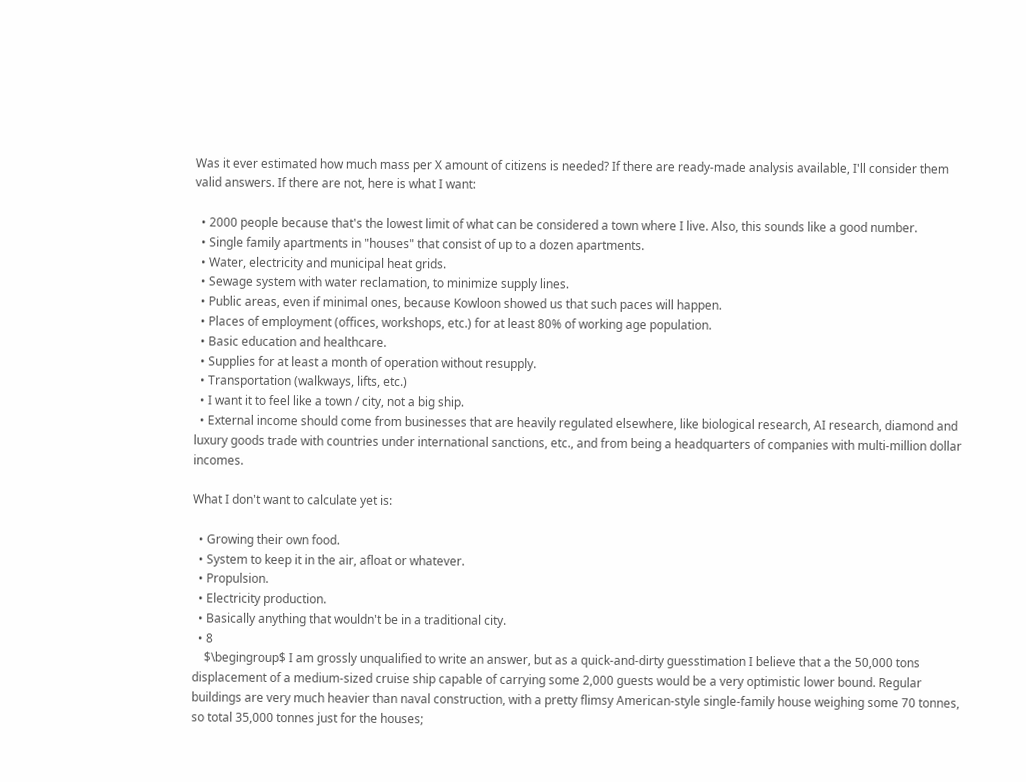Was it ever estimated how much mass per X amount of citizens is needed? If there are ready-made analysis available, I'll consider them valid answers. If there are not, here is what I want:

  • 2000 people because that's the lowest limit of what can be considered a town where I live. Also, this sounds like a good number.
  • Single family apartments in "houses" that consist of up to a dozen apartments.
  • Water, electricity and municipal heat grids.
  • Sewage system with water reclamation, to minimize supply lines.
  • Public areas, even if minimal ones, because Kowloon showed us that such paces will happen.
  • Places of employment (offices, workshops, etc.) for at least 80% of working age population.
  • Basic education and healthcare.
  • Supplies for at least a month of operation without resupply.
  • Transportation (walkways, lifts, etc.)
  • I want it to feel like a town / city, not a big ship.
  • External income should come from businesses that are heavily regulated elsewhere, like biological research, AI research, diamond and luxury goods trade with countries under international sanctions, etc., and from being a headquarters of companies with multi-million dollar incomes.

What I don't want to calculate yet is:

  • Growing their own food.
  • System to keep it in the air, afloat or whatever.
  • Propulsion.
  • Electricity production.
  • Basically anything that wouldn't be in a traditional city.
  • 8
    $\begingroup$ I am grossly unqualified to write an answer, but as a quick-and-dirty guesstimation I believe that a the 50,000 tons displacement of a medium-sized cruise ship capable of carrying some 2,000 guests would be a very optimistic lower bound. Regular buildings are very much heavier than naval construction, with a pretty flimsy American-style single-family house weighing some 70 tonnes, so total 35,000 tonnes just for the houses;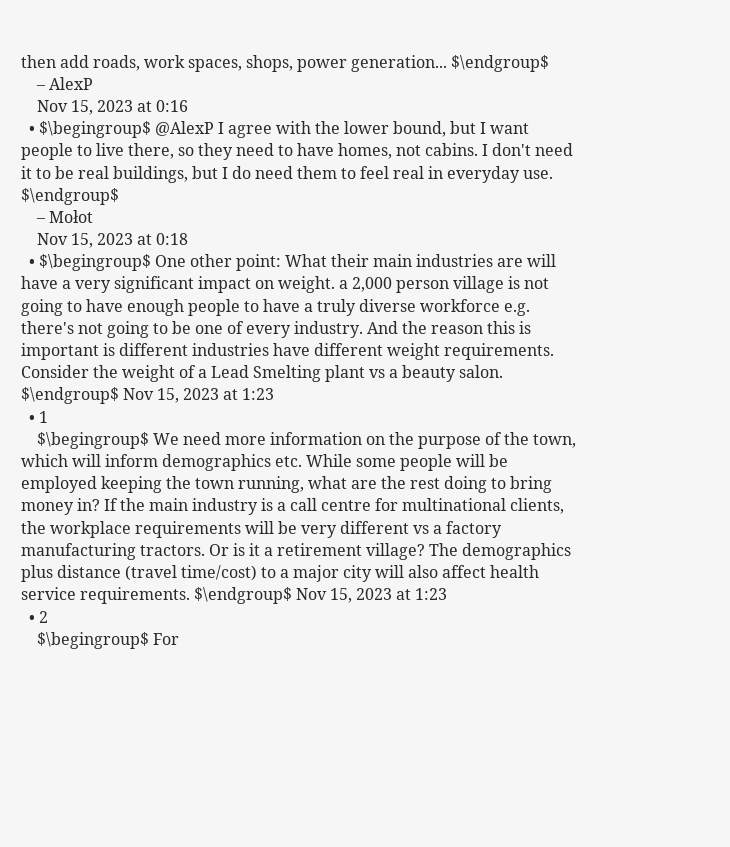then add roads, work spaces, shops, power generation... $\endgroup$
    – AlexP
    Nov 15, 2023 at 0:16
  • $\begingroup$ @AlexP I agree with the lower bound, but I want people to live there, so they need to have homes, not cabins. I don't need it to be real buildings, but I do need them to feel real in everyday use. $\endgroup$
    – Mołot
    Nov 15, 2023 at 0:18
  • $\begingroup$ One other point: What their main industries are will have a very significant impact on weight. a 2,000 person village is not going to have enough people to have a truly diverse workforce e.g. there's not going to be one of every industry. And the reason this is important is different industries have different weight requirements. Consider the weight of a Lead Smelting plant vs a beauty salon. $\endgroup$ Nov 15, 2023 at 1:23
  • 1
    $\begingroup$ We need more information on the purpose of the town, which will inform demographics etc. While some people will be employed keeping the town running, what are the rest doing to bring money in? If the main industry is a call centre for multinational clients, the workplace requirements will be very different vs a factory manufacturing tractors. Or is it a retirement village? The demographics plus distance (travel time/cost) to a major city will also affect health service requirements. $\endgroup$ Nov 15, 2023 at 1:23
  • 2
    $\begingroup$ For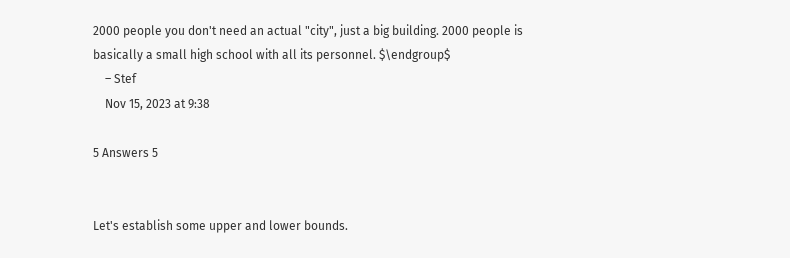2000 people you don't need an actual "city", just a big building. 2000 people is basically a small high school with all its personnel. $\endgroup$
    – Stef
    Nov 15, 2023 at 9:38

5 Answers 5


Let's establish some upper and lower bounds.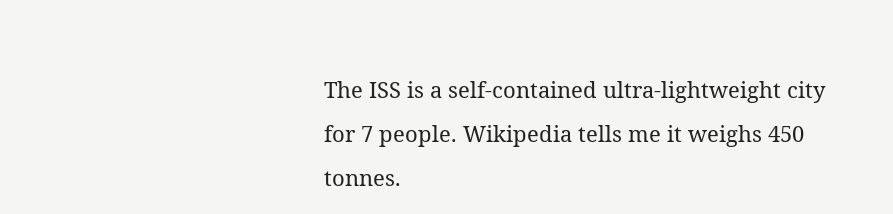The ISS is a self-contained ultra-lightweight city for 7 people. Wikipedia tells me it weighs 450 tonnes.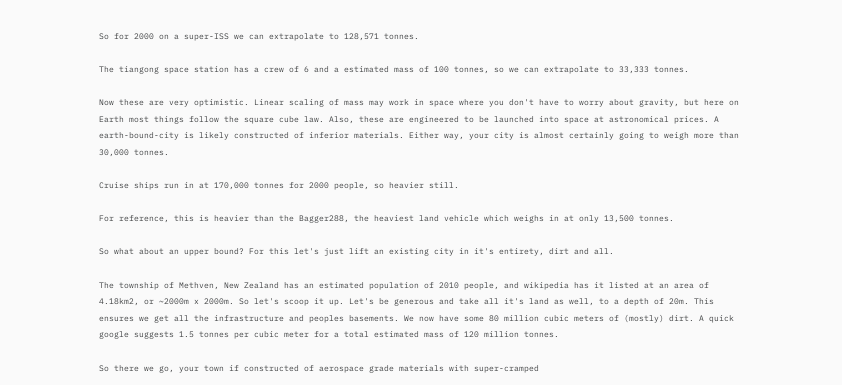So for 2000 on a super-ISS we can extrapolate to 128,571 tonnes.

The tiangong space station has a crew of 6 and a estimated mass of 100 tonnes, so we can extrapolate to 33,333 tonnes.

Now these are very optimistic. Linear scaling of mass may work in space where you don't have to worry about gravity, but here on Earth most things follow the square cube law. Also, these are engineered to be launched into space at astronomical prices. A earth-bound-city is likely constructed of inferior materials. Either way, your city is almost certainly going to weigh more than 30,000 tonnes.

Cruise ships run in at 170,000 tonnes for 2000 people, so heavier still.

For reference, this is heavier than the Bagger288, the heaviest land vehicle which weighs in at only 13,500 tonnes.

So what about an upper bound? For this let's just lift an existing city in it's entirety, dirt and all.

The township of Methven, New Zealand has an estimated population of 2010 people, and wikipedia has it listed at an area of 4.18km2, or ~2000m x 2000m. So let's scoop it up. Let's be generous and take all it's land as well, to a depth of 20m. This ensures we get all the infrastructure and peoples basements. We now have some 80 million cubic meters of (mostly) dirt. A quick google suggests 1.5 tonnes per cubic meter for a total estimated mass of 120 million tonnes.

So there we go, your town if constructed of aerospace grade materials with super-cramped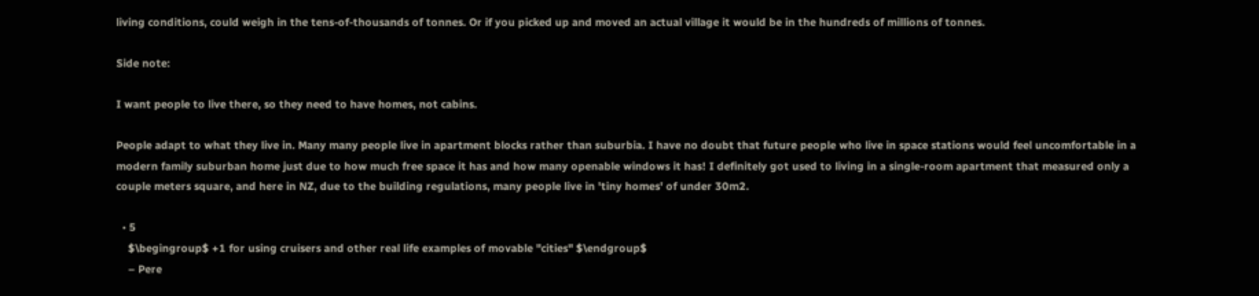living conditions, could weigh in the tens-of-thousands of tonnes. Or if you picked up and moved an actual village it would be in the hundreds of millions of tonnes.

Side note:

I want people to live there, so they need to have homes, not cabins.

People adapt to what they live in. Many many people live in apartment blocks rather than suburbia. I have no doubt that future people who live in space stations would feel uncomfortable in a modern family suburban home just due to how much free space it has and how many openable windows it has! I definitely got used to living in a single-room apartment that measured only a couple meters square, and here in NZ, due to the building regulations, many people live in 'tiny homes' of under 30m2.

  • 5
    $\begingroup$ +1 for using cruisers and other real life examples of movable "cities" $\endgroup$
    – Pere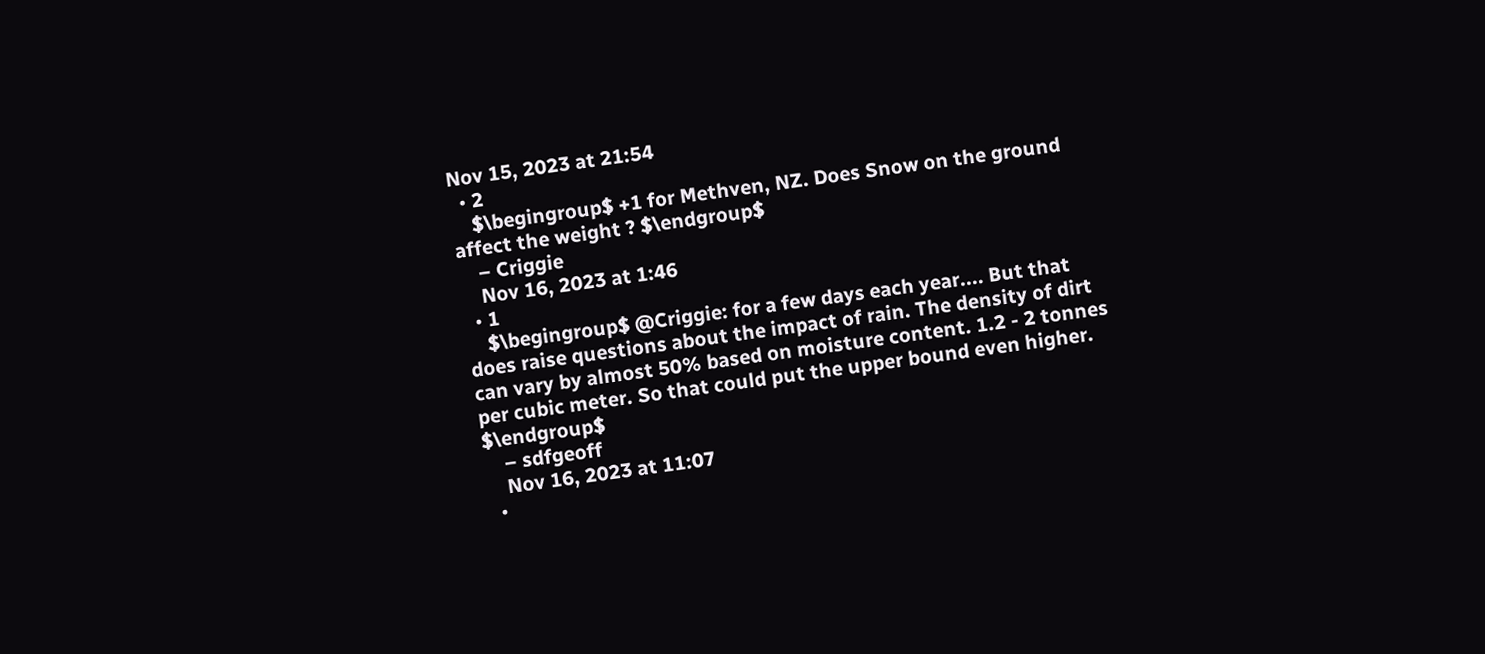Nov 15, 2023 at 21:54
  • 2
    $\begingroup$ +1 for Methven, NZ. Does Snow on the ground affect the weight ? $\endgroup$
    – Criggie
    Nov 16, 2023 at 1:46
  • 1
    $\begingroup$ @Criggie: for a few days each year.... But that does raise questions about the impact of rain. The density of dirt can vary by almost 50% based on moisture content. 1.2 - 2 tonnes per cubic meter. So that could put the upper bound even higher. $\endgroup$
    – sdfgeoff
    Nov 16, 2023 at 11:07
  •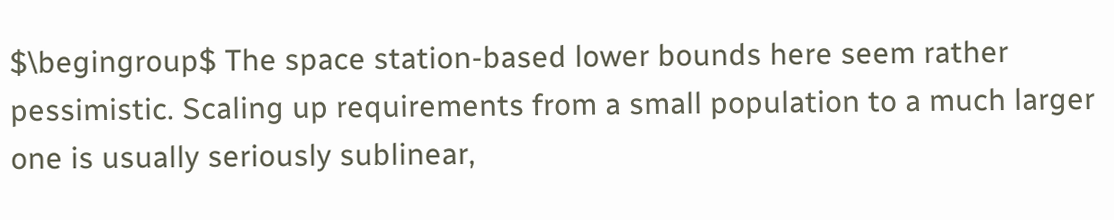$\begingroup$ The space station-based lower bounds here seem rather pessimistic. Scaling up requirements from a small population to a much larger one is usually seriously sublinear,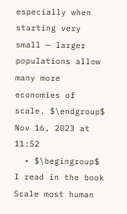especially when starting very small — larger populations allow many more economies of scale. $\endgroup$ Nov 16, 2023 at 11:52
  • $\begingroup$ I read in the book Scale most human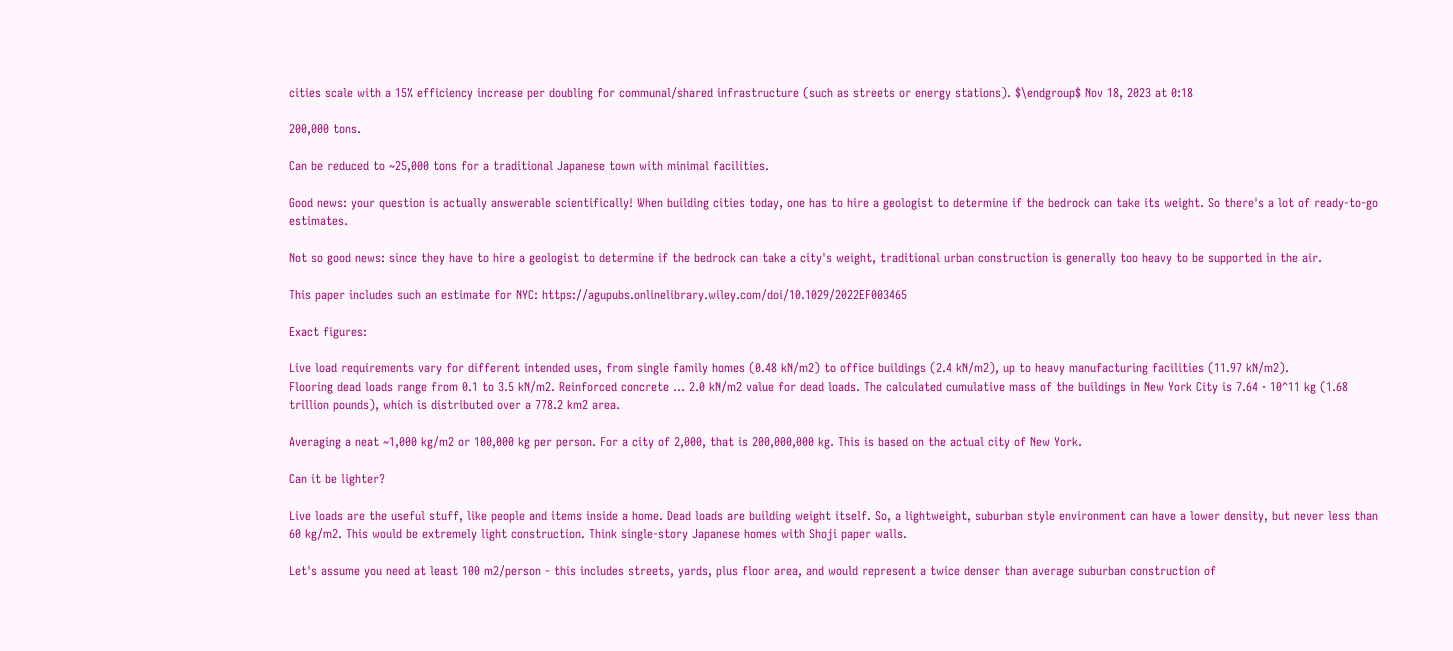cities scale with a 15% efficiency increase per doubling for communal/shared infrastructure (such as streets or energy stations). $\endgroup$ Nov 18, 2023 at 0:18

200,000 tons.

Can be reduced to ~25,000 tons for a traditional Japanese town with minimal facilities.

Good news: your question is actually answerable scientifically! When building cities today, one has to hire a geologist to determine if the bedrock can take its weight. So there's a lot of ready-to-go estimates.

Not so good news: since they have to hire a geologist to determine if the bedrock can take a city's weight, traditional urban construction is generally too heavy to be supported in the air.

This paper includes such an estimate for NYC: https://agupubs.onlinelibrary.wiley.com/doi/10.1029/2022EF003465

Exact figures:

Live load requirements vary for different intended uses, from single family homes (0.48 kN/m2) to office buildings (2.4 kN/m2), up to heavy manufacturing facilities (11.97 kN/m2).
Flooring dead loads range from 0.1 to 3.5 kN/m2. Reinforced concrete ... 2.0 kN/m2 value for dead loads. The calculated cumulative mass of the buildings in New York City is 7.64 · 10^11 kg (1.68 trillion pounds), which is distributed over a 778.2 km2 area.

Averaging a neat ~1,000 kg/m2 or 100,000 kg per person. For a city of 2,000, that is 200,000,000 kg. This is based on the actual city of New York.

Can it be lighter?

Live loads are the useful stuff, like people and items inside a home. Dead loads are building weight itself. So, a lightweight, suburban style environment can have a lower density, but never less than 60 kg/m2. This would be extremely light construction. Think single-story Japanese homes with Shoji paper walls.

Let's assume you need at least 100 m2/person - this includes streets, yards, plus floor area, and would represent a twice denser than average suburban construction of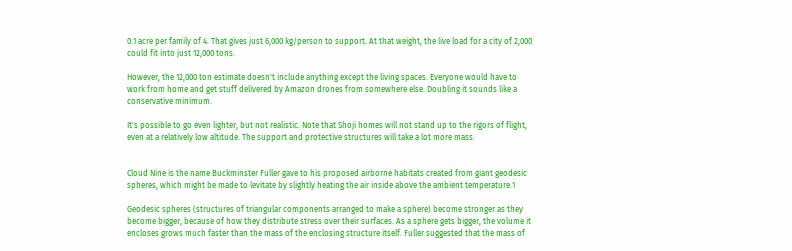0.1 acre per family of 4. That gives just 6,000 kg/person to support. At that weight, the live load for a city of 2,000 could fit into just 12,000 tons.

However, the 12,000 ton estimate doesn't include anything except the living spaces. Everyone would have to work from home and get stuff delivered by Amazon drones from somewhere else. Doubling it sounds like a conservative minimum.

It's possible to go even lighter, but not realistic. Note that Shoji homes will not stand up to the rigors of flight, even at a relatively low altitude. The support and protective structures will take a lot more mass.


Cloud Nine is the name Buckminster Fuller gave to his proposed airborne habitats created from giant geodesic spheres, which might be made to levitate by slightly heating the air inside above the ambient temperature.1

Geodesic spheres (structures of triangular components arranged to make a sphere) become stronger as they become bigger, because of how they distribute stress over their surfaces. As a sphere gets bigger, the volume it encloses grows much faster than the mass of the enclosing structure itself. Fuller suggested that the mass of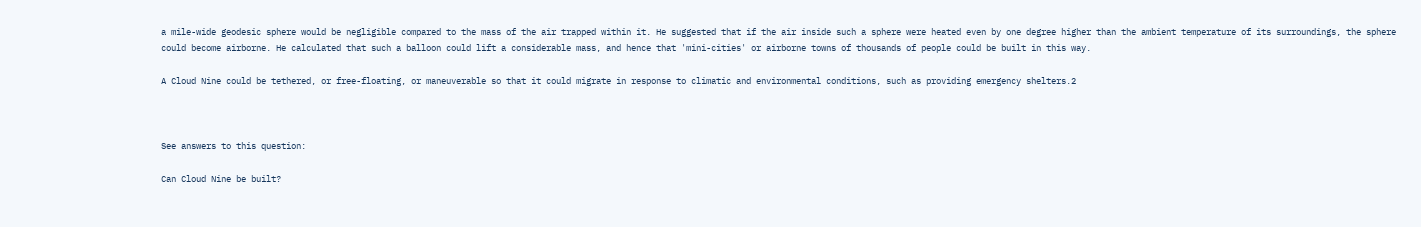a mile-wide geodesic sphere would be negligible compared to the mass of the air trapped within it. He suggested that if the air inside such a sphere were heated even by one degree higher than the ambient temperature of its surroundings, the sphere could become airborne. He calculated that such a balloon could lift a considerable mass, and hence that 'mini-cities' or airborne towns of thousands of people could be built in this way.

A Cloud Nine could be tethered, or free-floating, or maneuverable so that it could migrate in response to climatic and environmental conditions, such as providing emergency shelters.2



See answers to this question:

Can Cloud Nine be built?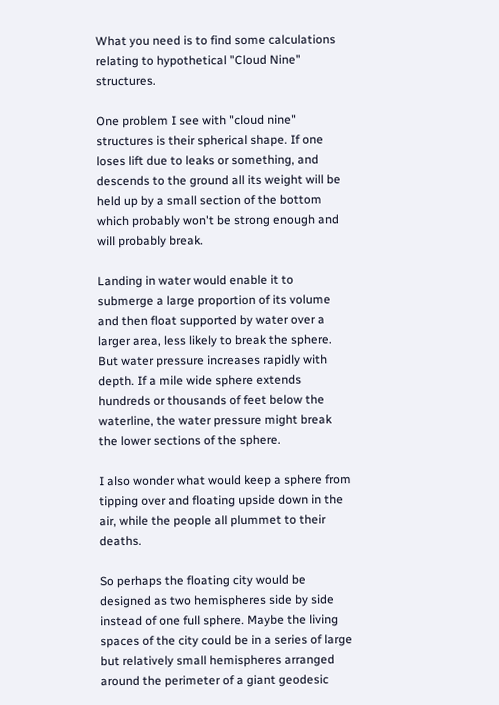What you need is to find some calculations relating to hypothetical "Cloud Nine" structures.

One problem I see with "cloud nine" structures is their spherical shape. If one loses lift due to leaks or something, and descends to the ground all its weight will be held up by a small section of the bottom which probably won't be strong enough and will probably break.

Landing in water would enable it to submerge a large proportion of its volume and then float supported by water over a larger area, less likely to break the sphere. But water pressure increases rapidly with depth. If a mile wide sphere extends hundreds or thousands of feet below the waterline, the water pressure might break the lower sections of the sphere.

I also wonder what would keep a sphere from tipping over and floating upside down in the air, while the people all plummet to their deaths.

So perhaps the floating city would be designed as two hemispheres side by side instead of one full sphere. Maybe the living spaces of the city could be in a series of large but relatively small hemispheres arranged around the perimeter of a giant geodesic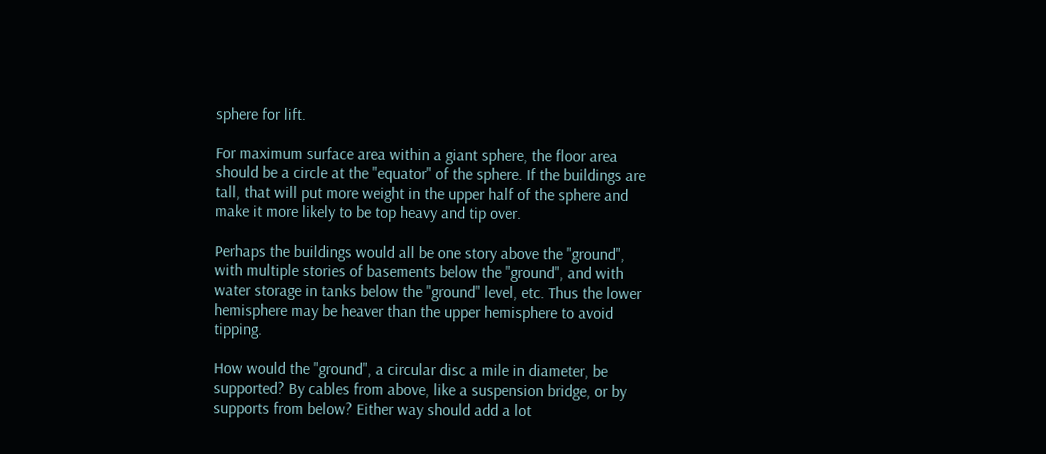sphere for lift.

For maximum surface area within a giant sphere, the floor area should be a circle at the "equator" of the sphere. If the buildings are tall, that will put more weight in the upper half of the sphere and make it more likely to be top heavy and tip over.

Perhaps the buildings would all be one story above the "ground", with multiple stories of basements below the "ground", and with water storage in tanks below the "ground" level, etc. Thus the lower hemisphere may be heaver than the upper hemisphere to avoid tipping.

How would the "ground", a circular disc a mile in diameter, be supported? By cables from above, like a suspension bridge, or by supports from below? Either way should add a lot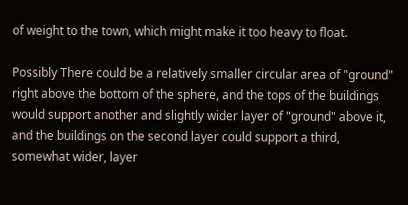of weight to the town, which might make it too heavy to float.

Possibly There could be a relatively smaller circular area of "ground" right above the bottom of the sphere, and the tops of the buildings would support another and slightly wider layer of "ground" above it, and the buildings on the second layer could support a third, somewhat wider, layer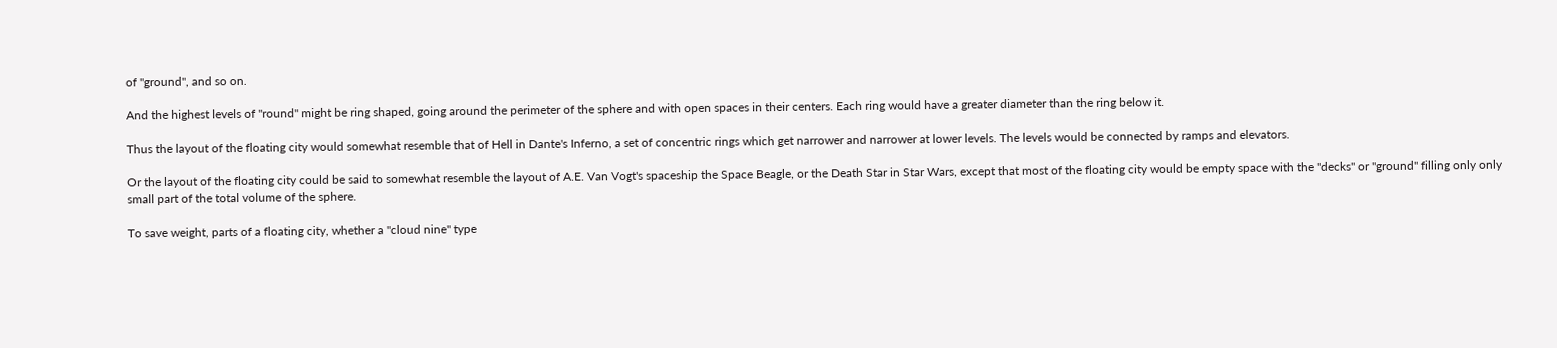of "ground", and so on.

And the highest levels of "round" might be ring shaped, going around the perimeter of the sphere and with open spaces in their centers. Each ring would have a greater diameter than the ring below it.

Thus the layout of the floating city would somewhat resemble that of Hell in Dante's Inferno, a set of concentric rings which get narrower and narrower at lower levels. The levels would be connected by ramps and elevators.

Or the layout of the floating city could be said to somewhat resemble the layout of A.E. Van Vogt's spaceship the Space Beagle, or the Death Star in Star Wars, except that most of the floating city would be empty space with the "decks" or "ground" filling only only small part of the total volume of the sphere.

To save weight, parts of a floating city, whether a "cloud nine" type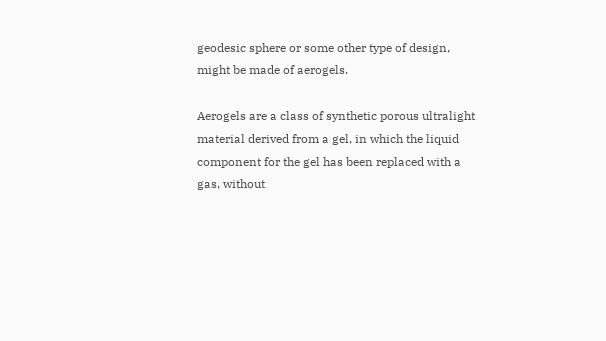geodesic sphere or some other type of design, might be made of aerogels.

Aerogels are a class of synthetic porous ultralight material derived from a gel, in which the liquid component for the gel has been replaced with a gas, without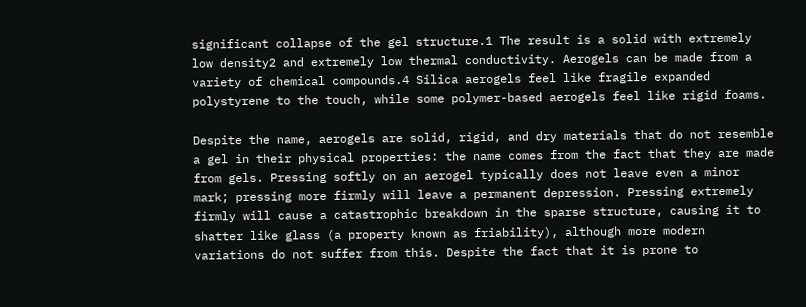significant collapse of the gel structure.1 The result is a solid with extremely low density2 and extremely low thermal conductivity. Aerogels can be made from a variety of chemical compounds.4 Silica aerogels feel like fragile expanded polystyrene to the touch, while some polymer-based aerogels feel like rigid foams.

Despite the name, aerogels are solid, rigid, and dry materials that do not resemble a gel in their physical properties: the name comes from the fact that they are made from gels. Pressing softly on an aerogel typically does not leave even a minor mark; pressing more firmly will leave a permanent depression. Pressing extremely firmly will cause a catastrophic breakdown in the sparse structure, causing it to shatter like glass (a property known as friability), although more modern variations do not suffer from this. Despite the fact that it is prone to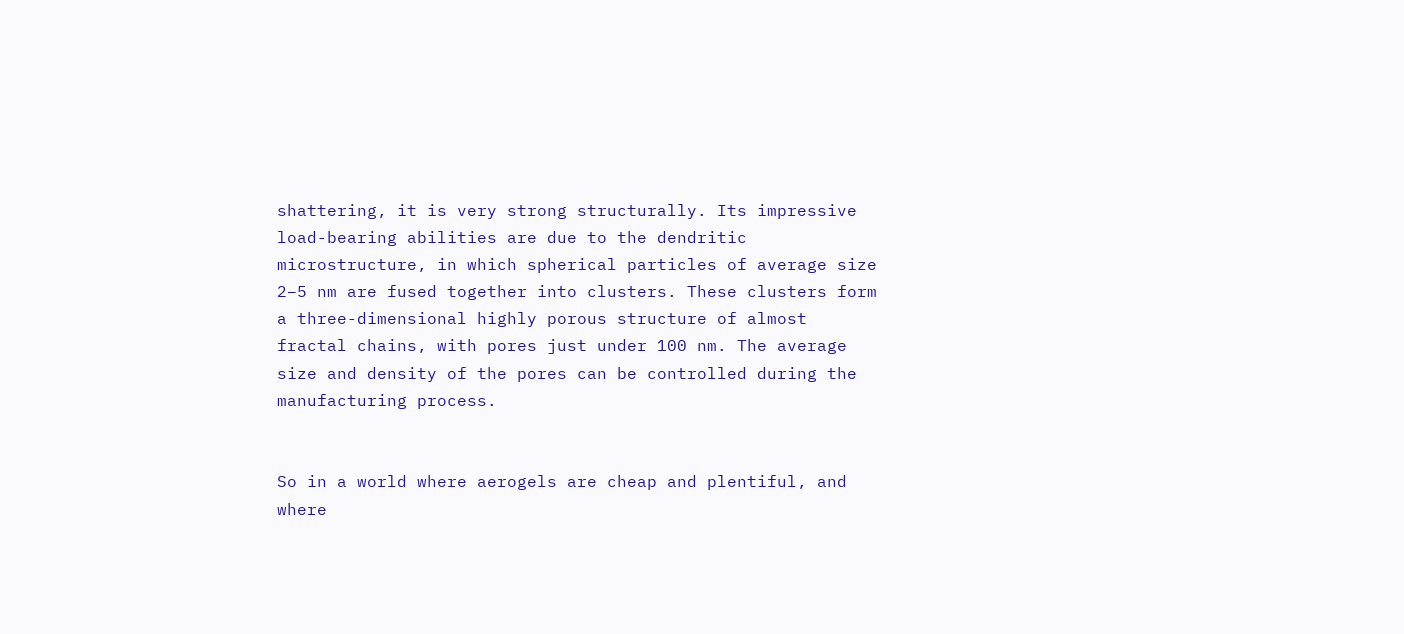shattering, it is very strong structurally. Its impressive load-bearing abilities are due to the dendritic microstructure, in which spherical particles of average size 2–5 nm are fused together into clusters. These clusters form a three-dimensional highly porous structure of almost fractal chains, with pores just under 100 nm. The average size and density of the pores can be controlled during the manufacturing process.


So in a world where aerogels are cheap and plentiful, and where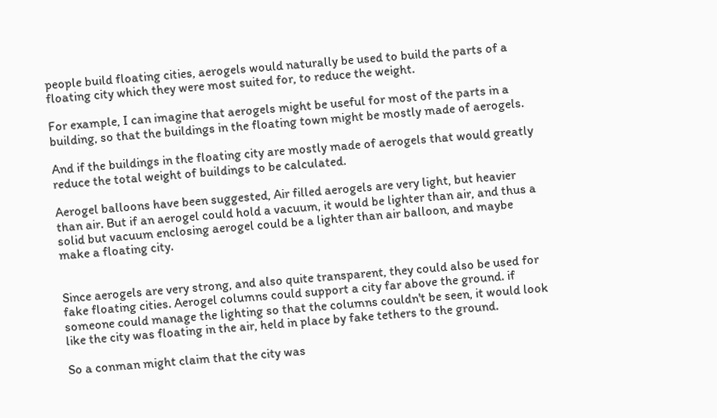people build floating cities, aerogels would naturally be used to build the parts of a floating city which they were most suited for, to reduce the weight.

For example, I can imagine that aerogels might be useful for most of the parts in a building, so that the buildings in the floating town might be mostly made of aerogels.

And if the buildings in the floating city are mostly made of aerogels that would greatly reduce the total weight of buildings to be calculated.

Aerogel balloons have been suggested, Air filled aerogels are very light, but heavier than air. But if an aerogel could hold a vacuum, it would be lighter than air, and thus a solid but vacuum enclosing aerogel could be a lighter than air balloon, and maybe make a floating city.


Since aerogels are very strong, and also quite transparent, they could also be used for fake floating cities. Aerogel columns could support a city far above the ground. if someone could manage the lighting so that the columns couldn't be seen, it would look like the city was floating in the air, held in place by fake tethers to the ground.

So a conman might claim that the city was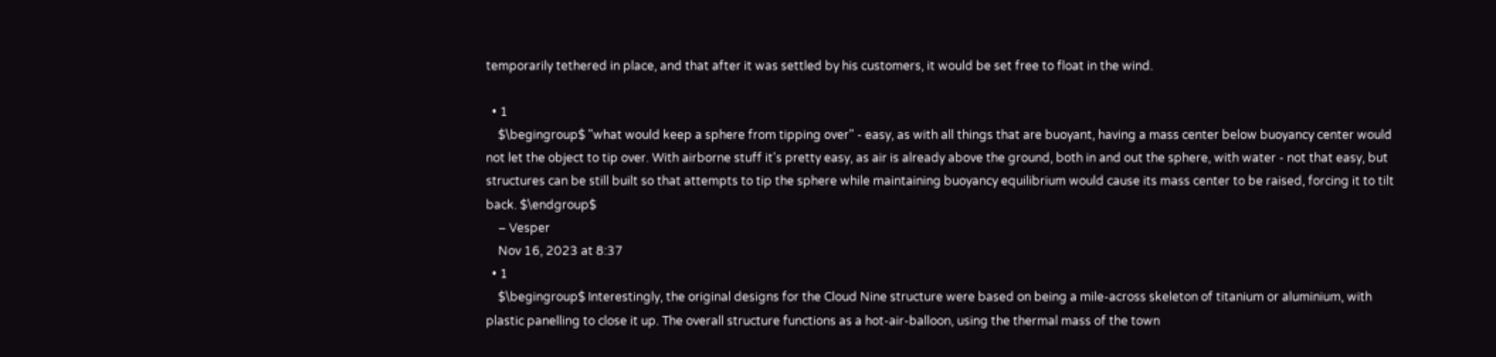temporarily tethered in place, and that after it was settled by his customers, it would be set free to float in the wind.

  • 1
    $\begingroup$ "what would keep a sphere from tipping over" - easy, as with all things that are buoyant, having a mass center below buoyancy center would not let the object to tip over. With airborne stuff it's pretty easy, as air is already above the ground, both in and out the sphere, with water - not that easy, but structures can be still built so that attempts to tip the sphere while maintaining buoyancy equilibrium would cause its mass center to be raised, forcing it to tilt back. $\endgroup$
    – Vesper
    Nov 16, 2023 at 8:37
  • 1
    $\begingroup$ Interestingly, the original designs for the Cloud Nine structure were based on being a mile-across skeleton of titanium or aluminium, with plastic panelling to close it up. The overall structure functions as a hot-air-balloon, using the thermal mass of the town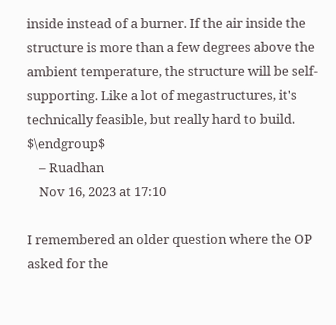inside instead of a burner. If the air inside the structure is more than a few degrees above the ambient temperature, the structure will be self-supporting. Like a lot of megastructures, it's technically feasible, but really hard to build. $\endgroup$
    – Ruadhan
    Nov 16, 2023 at 17:10

I remembered an older question where the OP asked for the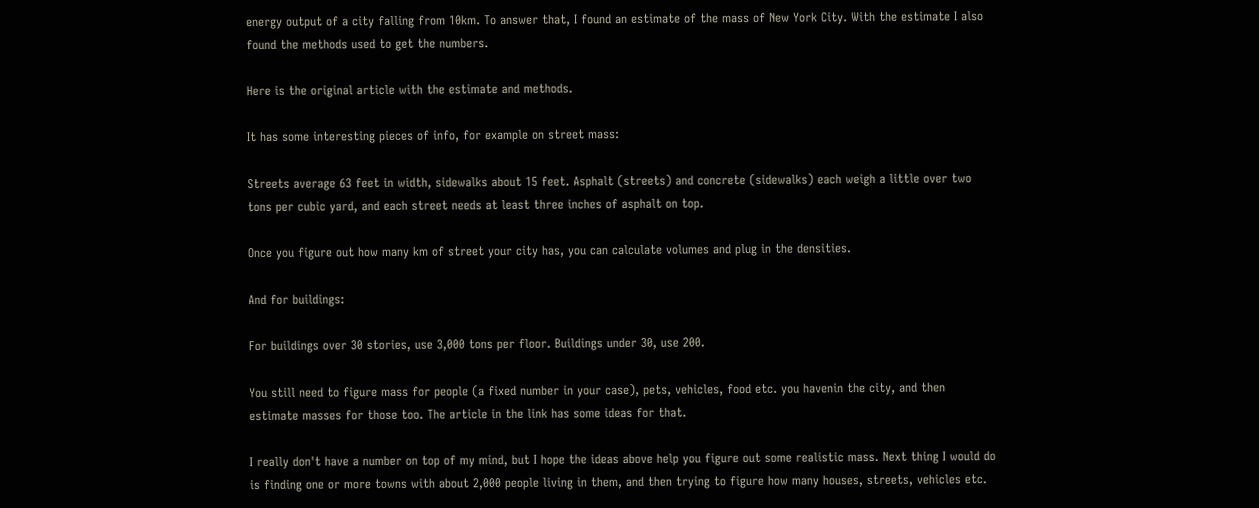energy output of a city falling from 10km. To answer that, I found an estimate of the mass of New York City. With the estimate I also found the methods used to get the numbers.

Here is the original article with the estimate and methods.

It has some interesting pieces of info, for example on street mass:

Streets average 63 feet in width, sidewalks about 15 feet. Asphalt (streets) and concrete (sidewalks) each weigh a little over two tons per cubic yard, and each street needs at least three inches of asphalt on top.

Once you figure out how many km of street your city has, you can calculate volumes and plug in the densities.

And for buildings:

For buildings over 30 stories, use 3,000 tons per floor. Buildings under 30, use 200.

You still need to figure mass for people (a fixed number in your case), pets, vehicles, food etc. you havenin the city, and then estimate masses for those too. The article in the link has some ideas for that.

I really don't have a number on top of my mind, but I hope the ideas above help you figure out some realistic mass. Next thing I would do is finding one or more towns with about 2,000 people living in them, and then trying to figure how many houses, streets, vehicles etc.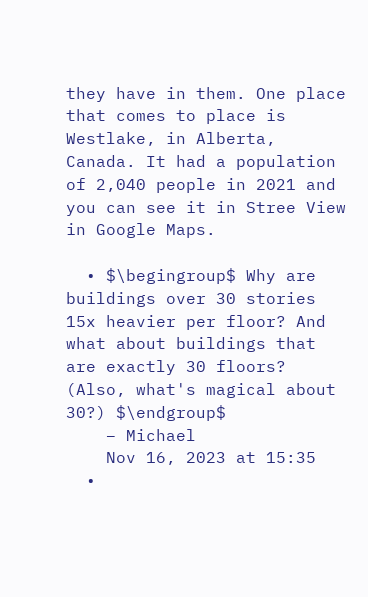they have in them. One place that comes to place is Westlake, in Alberta, Canada. It had a population of 2,040 people in 2021 and you can see it in Stree View in Google Maps.

  • $\begingroup$ Why are buildings over 30 stories 15x heavier per floor? And what about buildings that are exactly 30 floors? (Also, what's magical about 30?) $\endgroup$
    – Michael
    Nov 16, 2023 at 15:35
  •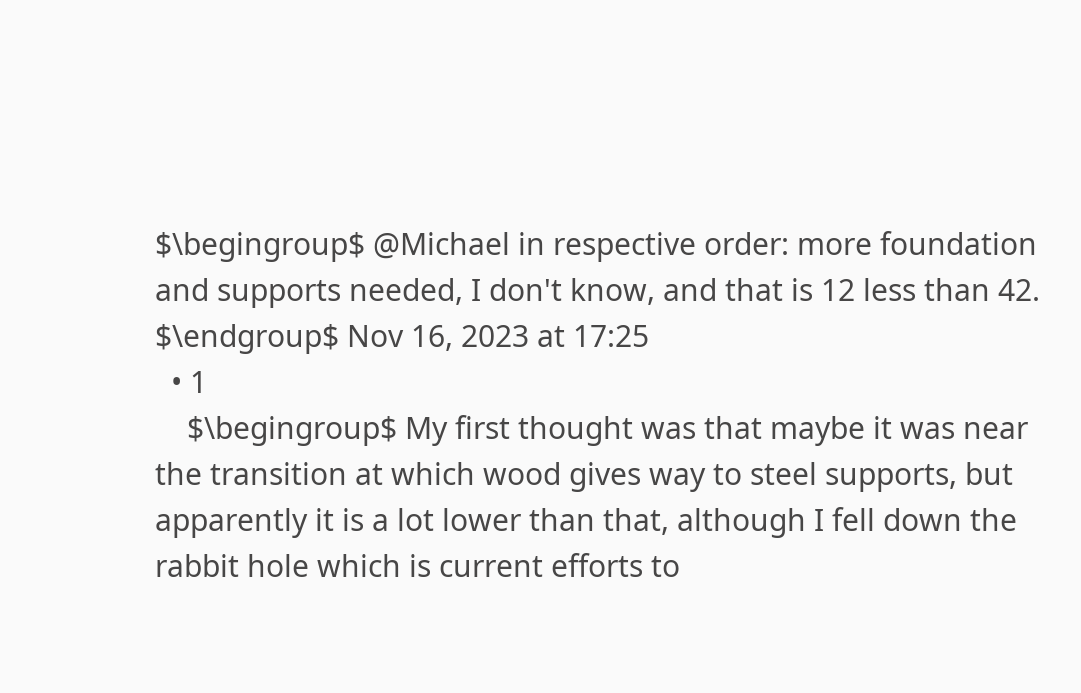$\begingroup$ @Michael in respective order: more foundation and supports needed, I don't know, and that is 12 less than 42. $\endgroup$ Nov 16, 2023 at 17:25
  • 1
    $\begingroup$ My first thought was that maybe it was near the transition at which wood gives way to steel supports, but apparently it is a lot lower than that, although I fell down the rabbit hole which is current efforts to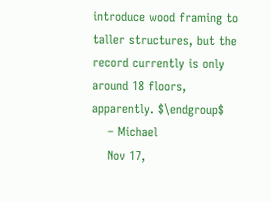introduce wood framing to taller structures, but the record currently is only around 18 floors, apparently. $\endgroup$
    – Michael
    Nov 17,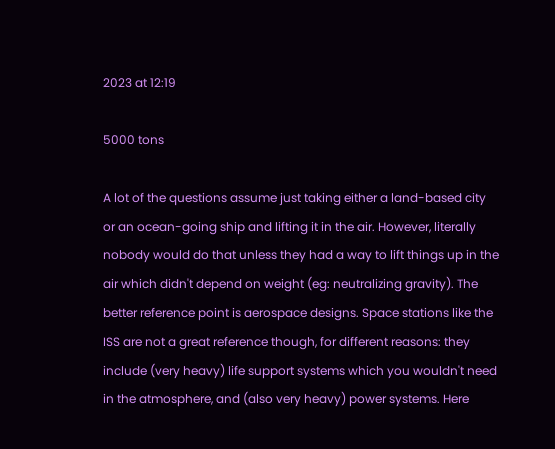2023 at 12:19

5000 tons

A lot of the questions assume just taking either a land-based city or an ocean-going ship and lifting it in the air. However, literally nobody would do that unless they had a way to lift things up in the air which didn't depend on weight (eg: neutralizing gravity). The better reference point is aerospace designs. Space stations like the ISS are not a great reference though, for different reasons: they include (very heavy) life support systems which you wouldn't need in the atmosphere, and (also very heavy) power systems. Here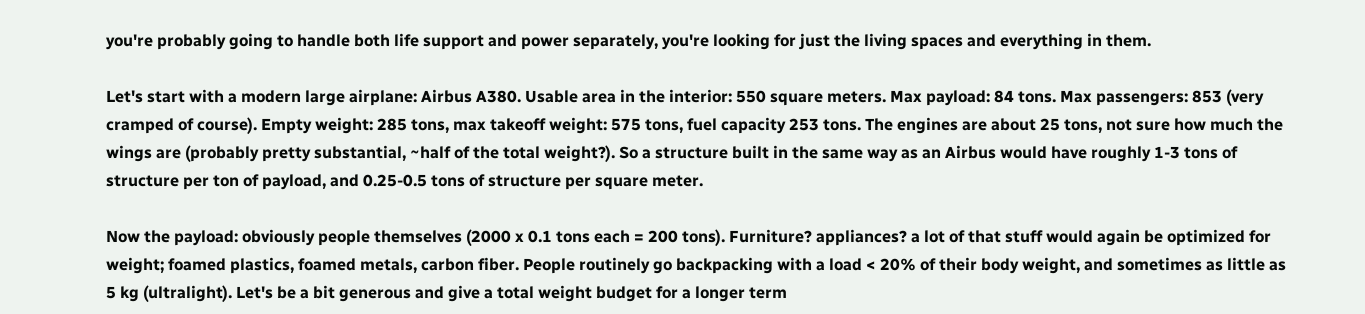you're probably going to handle both life support and power separately, you're looking for just the living spaces and everything in them.

Let's start with a modern large airplane: Airbus A380. Usable area in the interior: 550 square meters. Max payload: 84 tons. Max passengers: 853 (very cramped of course). Empty weight: 285 tons, max takeoff weight: 575 tons, fuel capacity 253 tons. The engines are about 25 tons, not sure how much the wings are (probably pretty substantial, ~half of the total weight?). So a structure built in the same way as an Airbus would have roughly 1-3 tons of structure per ton of payload, and 0.25-0.5 tons of structure per square meter.

Now the payload: obviously people themselves (2000 x 0.1 tons each = 200 tons). Furniture? appliances? a lot of that stuff would again be optimized for weight; foamed plastics, foamed metals, carbon fiber. People routinely go backpacking with a load < 20% of their body weight, and sometimes as little as 5 kg (ultralight). Let's be a bit generous and give a total weight budget for a longer term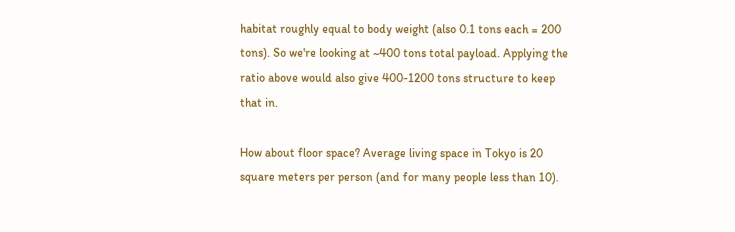habitat roughly equal to body weight (also 0.1 tons each = 200 tons). So we're looking at ~400 tons total payload. Applying the ratio above would also give 400-1200 tons structure to keep that in.

How about floor space? Average living space in Tokyo is 20 square meters per person (and for many people less than 10).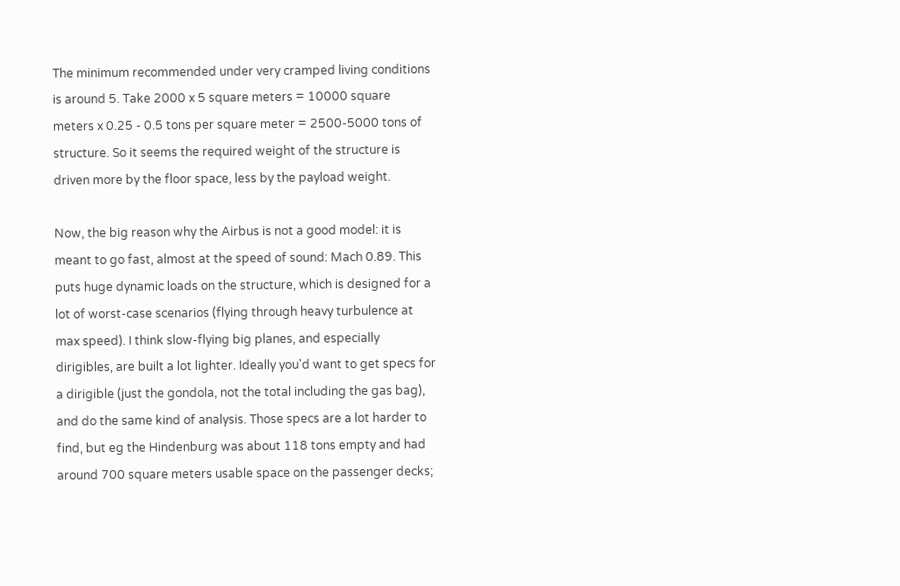The minimum recommended under very cramped living conditions is around 5. Take 2000 x 5 square meters = 10000 square meters x 0.25 - 0.5 tons per square meter = 2500-5000 tons of structure. So it seems the required weight of the structure is driven more by the floor space, less by the payload weight.

Now, the big reason why the Airbus is not a good model: it is meant to go fast, almost at the speed of sound: Mach 0.89. This puts huge dynamic loads on the structure, which is designed for a lot of worst-case scenarios (flying through heavy turbulence at max speed). I think slow-flying big planes, and especially dirigibles, are built a lot lighter. Ideally you'd want to get specs for a dirigible (just the gondola, not the total including the gas bag), and do the same kind of analysis. Those specs are a lot harder to find, but eg the Hindenburg was about 118 tons empty and had around 700 square meters usable space on the passenger decks;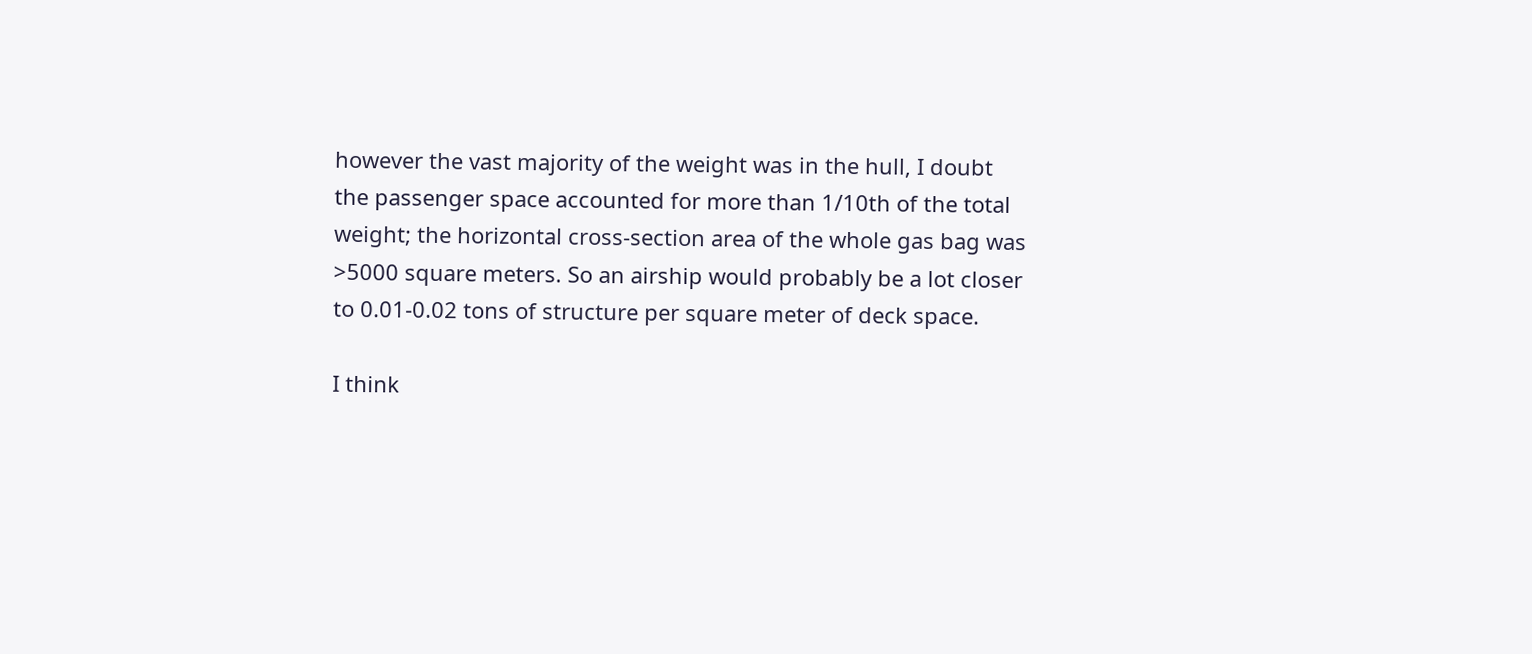however the vast majority of the weight was in the hull, I doubt the passenger space accounted for more than 1/10th of the total weight; the horizontal cross-section area of the whole gas bag was >5000 square meters. So an airship would probably be a lot closer to 0.01-0.02 tons of structure per square meter of deck space.

I think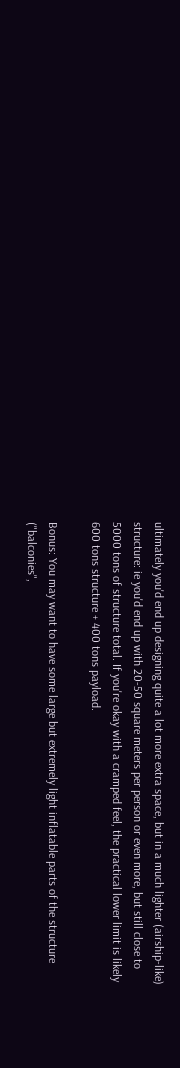ultimately you'd end up designing quite a lot more extra space, but in a much lighter (airship-like) structure: ie you'd end up with 20-50 square meters per person or even more, but still close to 5000 tons of structure total. If you're okay with a cramped feel, the practical lower limit is likely 600 tons structure + 400 tons payload.

Bonus: You may want to have some large but extremely light inflatable parts of the structure ("balconies",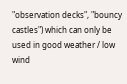"observation decks", "bouncy castles") which can only be used in good weather / low wind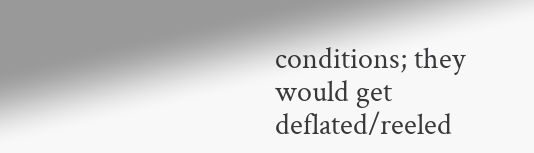conditions; they would get deflated/reeled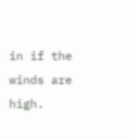in if the winds are high.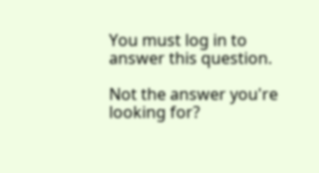You must log in to answer this question.

Not the answer you're looking for?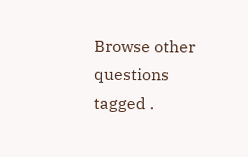Browse other questions tagged .